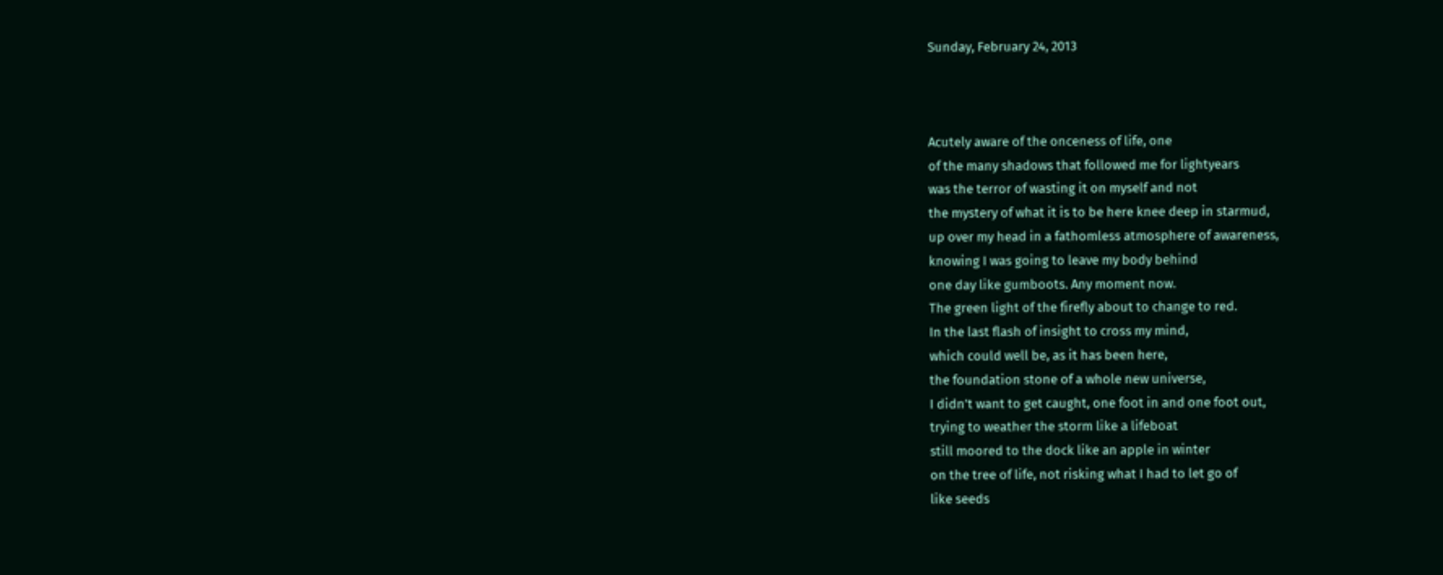Sunday, February 24, 2013



Acutely aware of the onceness of life, one
of the many shadows that followed me for lightyears
was the terror of wasting it on myself and not
the mystery of what it is to be here knee deep in starmud,
up over my head in a fathomless atmosphere of awareness,
knowing I was going to leave my body behind
one day like gumboots. Any moment now.
The green light of the firefly about to change to red.
In the last flash of insight to cross my mind,
which could well be, as it has been here,
the foundation stone of a whole new universe,
I didn’t want to get caught, one foot in and one foot out,
trying to weather the storm like a lifeboat
still moored to the dock like an apple in winter
on the tree of life, not risking what I had to let go of
like seeds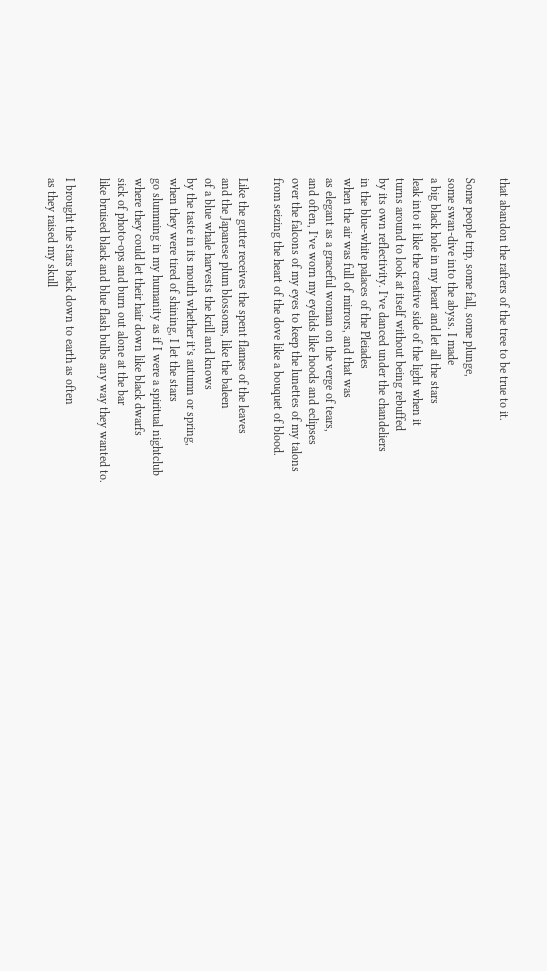that abandon the rafters of the tree to be true to it.

Some people trip, some fall, some plunge,
some swan-dive into the abyss. I made
a big black hole in my heart and let all the stars
leak into it like the creative side of the light when it
turns around to look at itself without being rebuffed
by its own reflectivity. I’ve danced under the chandeliers
in the blue-white palaces of the Pleiades
when the air was full of mirrors, and that was
as elegant as a graceful woman on the verge of tears,
and often, I’ve worn my eyelids like hoods and eclipses
over the falcons of my eyes to keep the lunettes of my talons
from seizing the heart of the dove like a bouquet of blood.

Like the gutter receives the spent flames of the leaves
and the Japanese plum blossoms, like the baleen
of a blue whale harvests the krill and knows
by the taste in its mouth whether it’s autumn or spring,
when they were tired of shining, I let the stars
go slumming in my humanity as if I were a spiritual nightclub
where they could let their hair down like black dwarfs
sick of photo-ops and burn out alone at the bar
like bruised black and blue flash bulbs any way they wanted to.

I brought the stars back down to earth as often
as they raised my skull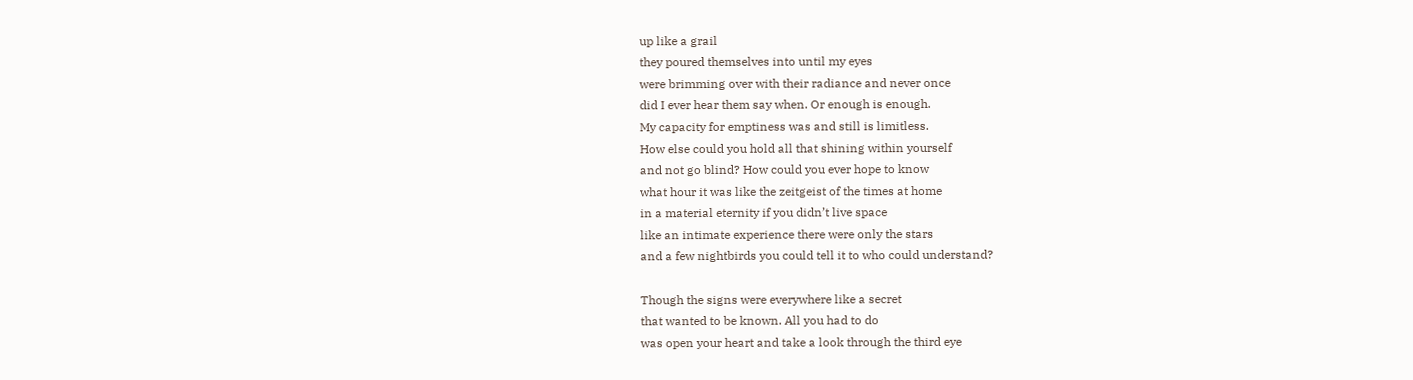up like a grail
they poured themselves into until my eyes
were brimming over with their radiance and never once
did I ever hear them say when. Or enough is enough.
My capacity for emptiness was and still is limitless.
How else could you hold all that shining within yourself
and not go blind? How could you ever hope to know
what hour it was like the zeitgeist of the times at home
in a material eternity if you didn’t live space
like an intimate experience there were only the stars
and a few nightbirds you could tell it to who could understand?

Though the signs were everywhere like a secret
that wanted to be known. All you had to do
was open your heart and take a look through the third eye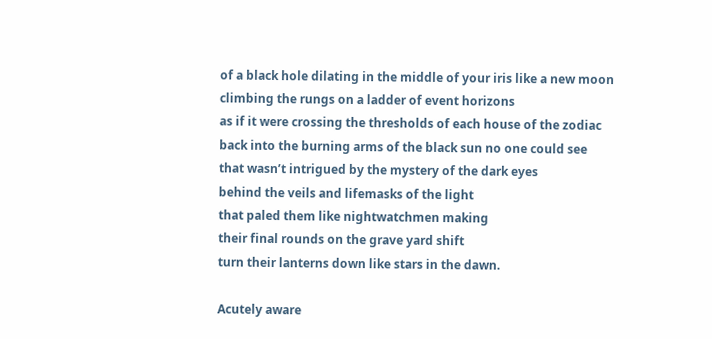of a black hole dilating in the middle of your iris like a new moon
climbing the rungs on a ladder of event horizons
as if it were crossing the thresholds of each house of the zodiac
back into the burning arms of the black sun no one could see
that wasn’t intrigued by the mystery of the dark eyes
behind the veils and lifemasks of the light
that paled them like nightwatchmen making
their final rounds on the grave yard shift
turn their lanterns down like stars in the dawn.

Acutely aware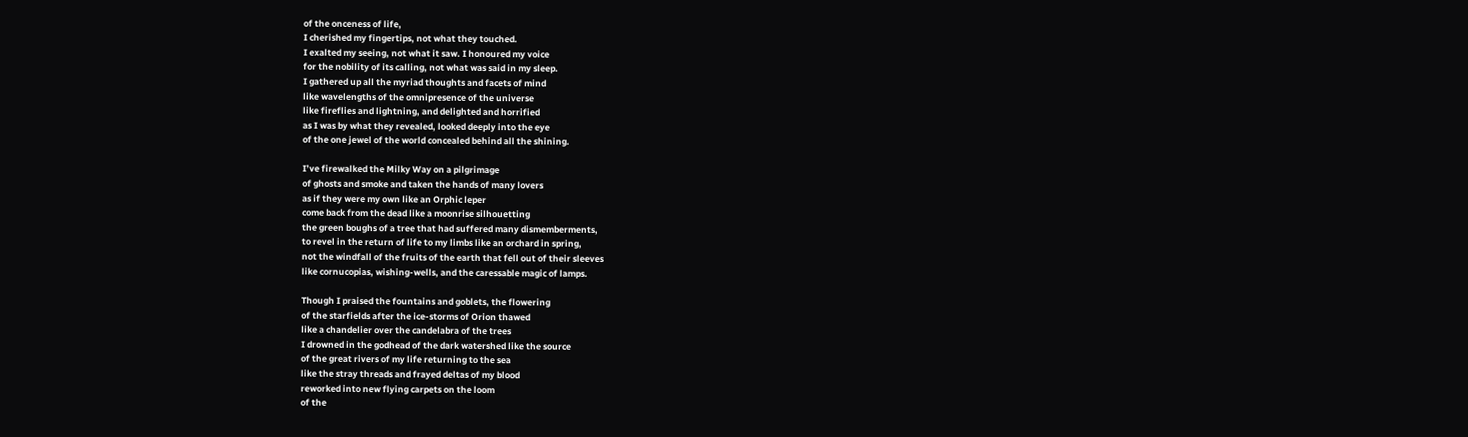of the onceness of life,
I cherished my fingertips, not what they touched.
I exalted my seeing, not what it saw. I honoured my voice
for the nobility of its calling, not what was said in my sleep.
I gathered up all the myriad thoughts and facets of mind
like wavelengths of the omnipresence of the universe
like fireflies and lightning, and delighted and horrified
as I was by what they revealed, looked deeply into the eye
of the one jewel of the world concealed behind all the shining.

I’ve firewalked the Milky Way on a pilgrimage
of ghosts and smoke and taken the hands of many lovers
as if they were my own like an Orphic leper
come back from the dead like a moonrise silhouetting
the green boughs of a tree that had suffered many dismemberments,
to revel in the return of life to my limbs like an orchard in spring,
not the windfall of the fruits of the earth that fell out of their sleeves
like cornucopias, wishing-wells, and the caressable magic of lamps.

Though I praised the fountains and goblets, the flowering
of the starfields after the ice-storms of Orion thawed
like a chandelier over the candelabra of the trees
I drowned in the godhead of the dark watershed like the source
of the great rivers of my life returning to the sea
like the stray threads and frayed deltas of my blood
reworked into new flying carpets on the loom
of the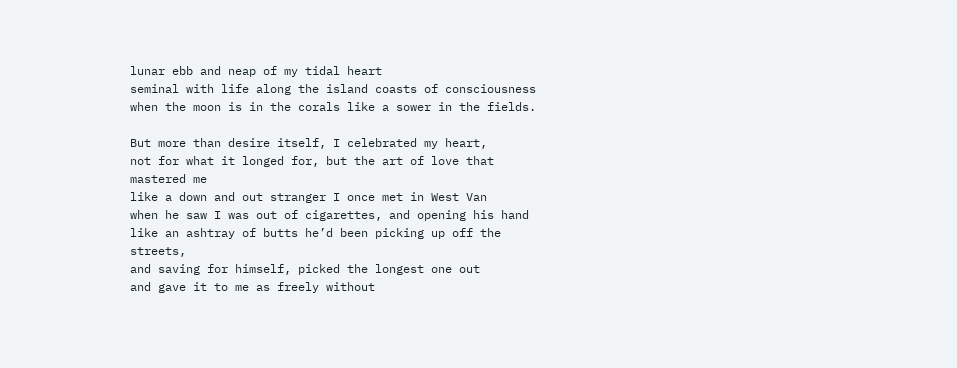lunar ebb and neap of my tidal heart
seminal with life along the island coasts of consciousness
when the moon is in the corals like a sower in the fields.

But more than desire itself, I celebrated my heart,
not for what it longed for, but the art of love that mastered me
like a down and out stranger I once met in West Van
when he saw I was out of cigarettes, and opening his hand
like an ashtray of butts he’d been picking up off the streets,
and saving for himself, picked the longest one out
and gave it to me as freely without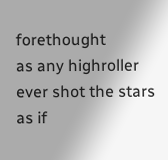forethought
as any highroller ever shot the stars as if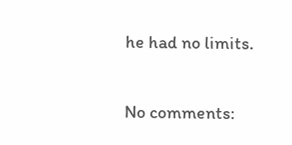he had no limits.


No comments: